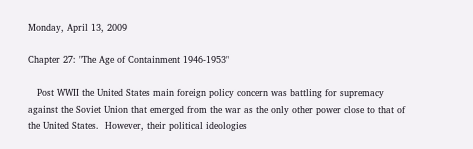Monday, April 13, 2009

Chapter 27: "The Age of Containment 1946-1953"

   Post WWII the United States main foreign policy concern was battling for supremacy against the Soviet Union that emerged from the war as the only other power close to that of the United States.  However, their political ideologies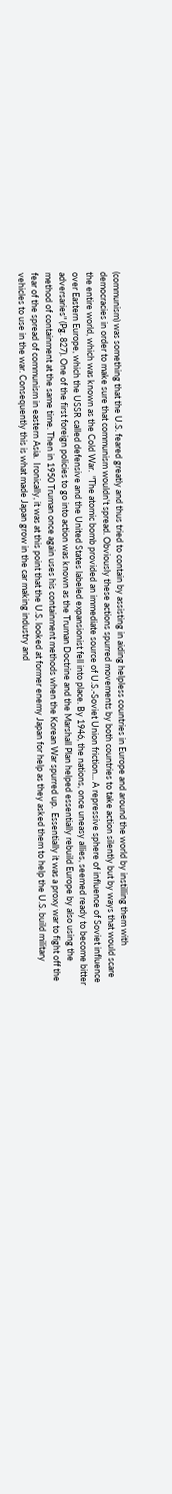(communism) was something that the U.S. feared greatly and thus tried to contain by assisting in aiding helpless countries in Europe and around the world by instilling them with democracies in order to make sure that communism wouldn't spread. Obviously these actions spurred movements by both countries to take action silently but by ways that would scare the entire world, which was known as the Cold War.  "The atomic bomb provided an immediate source of U.S.-Soviet Union friction... A repressive sphere of influence of Soviet influence over Eastern Europe, which the USSR called defensive and the United States labeled expansionist fell into place. By 1946, the nations, once uneasy allies, seemed ready to become bitter adversaries" (Pg. 827). One of the first foreign policies to go into action was known as the Truman Doctrine and the Marshall Plan helped essentially rebuild Europe by also using the method of containment at the same time. Then in 1950 Truman once again uses his containment methods when the Korean War spurred up.  Essentially it was a proxy war to fight off the fear of the spread of communism in eastern Asia.  Ironically, it was at this point that the U.S. looked at former enemy Japan for help as they asked them to help the U.S. build military vehicles to use in the war. Consequently this is what made Japan grow in the car making industry and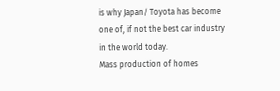is why Japan/ Toyota has become one of, if not the best car industry in the world today.
Mass production of homes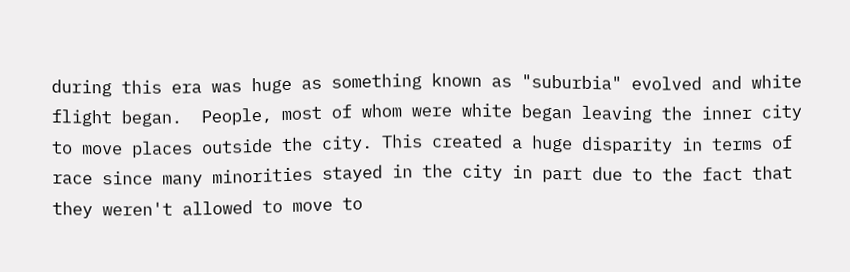during this era was huge as something known as "suburbia" evolved and white flight began.  People, most of whom were white began leaving the inner city to move places outside the city. This created a huge disparity in terms of race since many minorities stayed in the city in part due to the fact that they weren't allowed to move to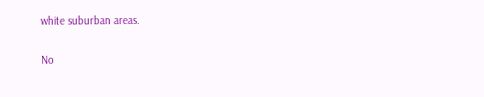white suburban areas.

No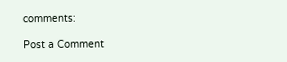comments:

Post a Comment